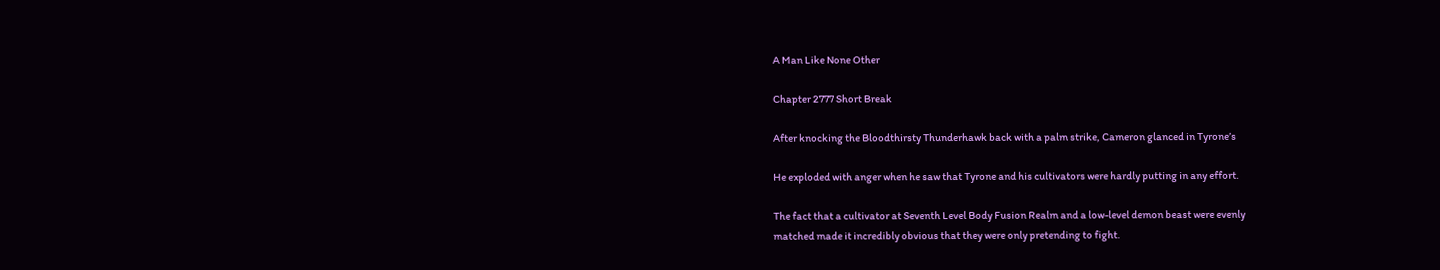A Man Like None Other

Chapter 2777 Short Break

After knocking the Bloodthirsty Thunderhawk back with a palm strike, Cameron glanced in Tyrone’s

He exploded with anger when he saw that Tyrone and his cultivators were hardly putting in any effort.

The fact that a cultivator at Seventh Level Body Fusion Realm and a low-level demon beast were evenly
matched made it incredibly obvious that they were only pretending to fight.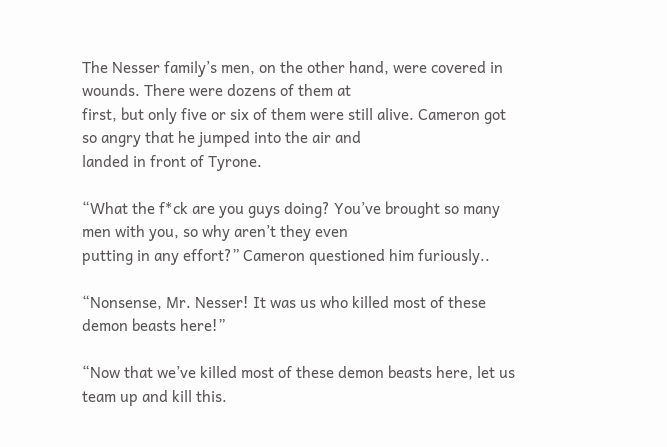The Nesser family’s men, on the other hand, were covered in wounds. There were dozens of them at
first, but only five or six of them were still alive. Cameron got so angry that he jumped into the air and
landed in front of Tyrone.

“What the f*ck are you guys doing? You’ve brought so many men with you, so why aren’t they even
putting in any effort?” Cameron questioned him furiously..

“Nonsense, Mr. Nesser! It was us who killed most of these demon beasts here!”

“Now that we’ve killed most of these demon beasts here, let us team up and kill this.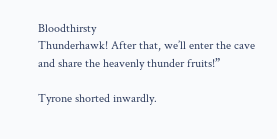Bloodthirsty
Thunderhawk! After that, we’ll enter the cave and share the heavenly thunder fruits!”

Tyrone shorted inwardly.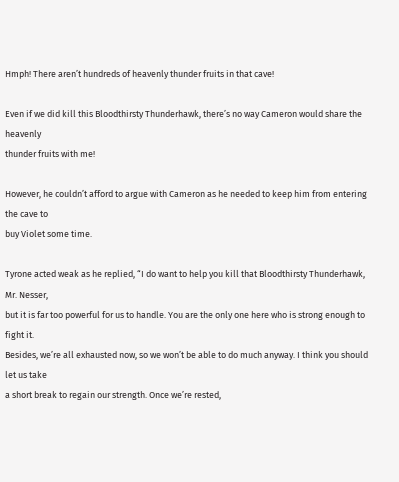Hmph! There aren’t hundreds of heavenly thunder fruits in that cave!

Even if we did kill this Bloodthirsty Thunderhawk, there’s no way Cameron would share the heavenly
thunder fruits with me!

However, he couldn’t afford to argue with Cameron as he needed to keep him from entering the cave to
buy Violet some time.

Tyrone acted weak as he replied, “I do want to help you kill that Bloodthirsty Thunderhawk, Mr. Nesser,
but it is far too powerful for us to handle. You are the only one here who is strong enough to fight it.
Besides, we’re all exhausted now, so we won’t be able to do much anyway. I think you should let us take
a short break to regain our strength. Once we’re rested,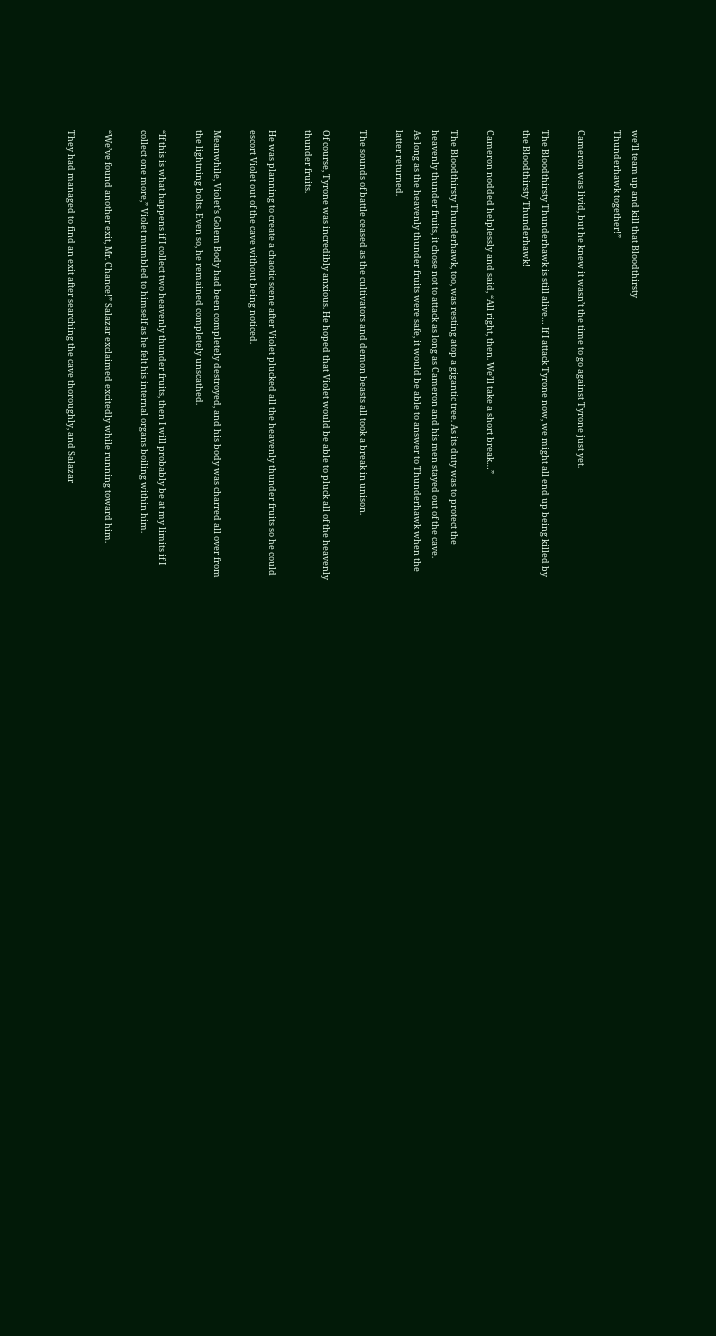we’ll team up and kill that Bloodthirsty
Thunderhawk together!”

Cameron was livid, but he knew it wasn’t the time to go against Tyrone just yet.

The Bloodthirsty Thunderhawk is still alive… If I attack Tyrone now, we might all end up being killed by
the Bloodthirsty Thunderhawk!

Cameron nodded helplessly and said, “All right, then. We’ll take a short break…”

The Bloodthirsty Thunderhawk, too, was resting atop a gigantic tree. As its duty was to protect the
heavenly thunder fruits, it chose not to attack as long as Cameron and his men stayed out of the cave.
As long as the heavenly thunder fruits were safe, it would be able to answer to Thunderhawk when the
latter returned.

The sounds of battle ceased as the cultivators and demon beasts all took a break in unison.

Of course, Tyrone was incredibly anxious. He hoped that Violet would be able to pluck all of the heavenly
thunder fruits.

He was planning to create a chaotic scene after Violet plucked all the heavenly thunder fruits so he could
escort Violet out of the cave without being noticed.

Meanwhile, Violet’s Golem Body had been completely destroyed, and his body was charred all over from
the lightning bolts. Even so, he remained completely unscathed.

“If this is what happens if I collect two heavenly thunder fruits, then I will probably be at my limits if I
collect one more,” Violet mumbled to himself as he felt his internal organs boiling within him.

“We’ve found another exit, Mr. Chance!” Salazar exclaimed excitedly while running toward him.

They had managed to find an exit after searching the cave thoroughly, and Salazar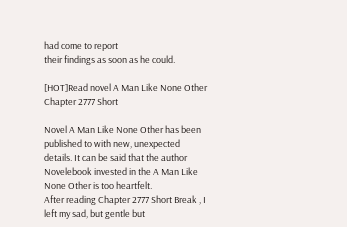had come to report
their findings as soon as he could.

[HOT]Read novel A Man Like None Other Chapter 2777 Short

Novel A Man Like None Other has been published to with new, unexpected
details. It can be said that the author Novelebook invested in the A Man Like None Other is too heartfelt.
After reading Chapter 2777 Short Break , I left my sad, but gentle but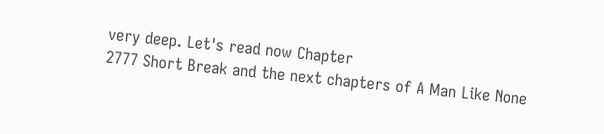very deep. Let's read now Chapter
2777 Short Break and the next chapters of A Man Like None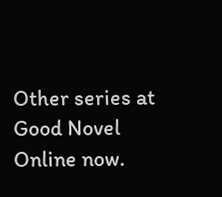Other series at Good Novel Online now.